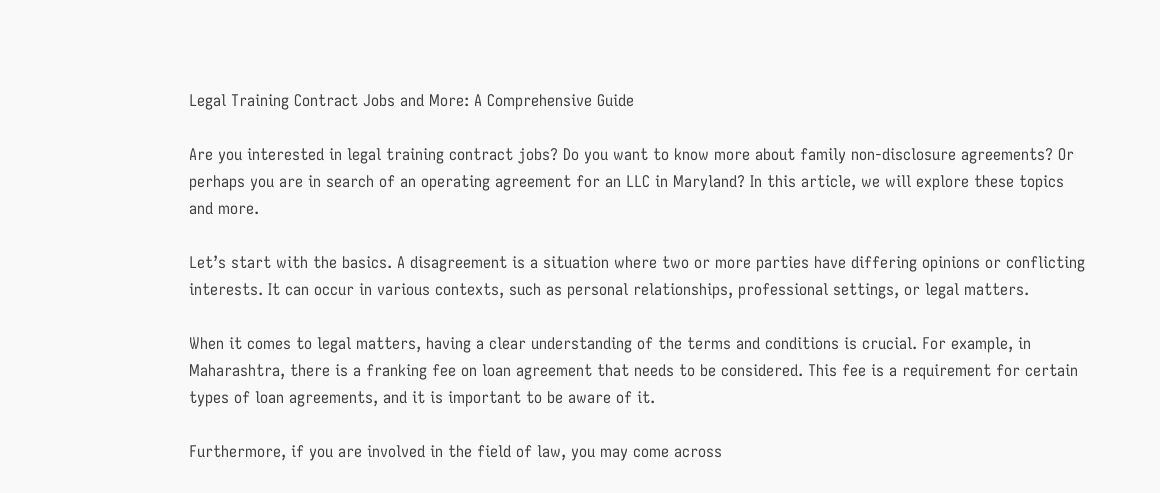Legal Training Contract Jobs and More: A Comprehensive Guide

Are you interested in legal training contract jobs? Do you want to know more about family non-disclosure agreements? Or perhaps you are in search of an operating agreement for an LLC in Maryland? In this article, we will explore these topics and more.

Let’s start with the basics. A disagreement is a situation where two or more parties have differing opinions or conflicting interests. It can occur in various contexts, such as personal relationships, professional settings, or legal matters.

When it comes to legal matters, having a clear understanding of the terms and conditions is crucial. For example, in Maharashtra, there is a franking fee on loan agreement that needs to be considered. This fee is a requirement for certain types of loan agreements, and it is important to be aware of it.

Furthermore, if you are involved in the field of law, you may come across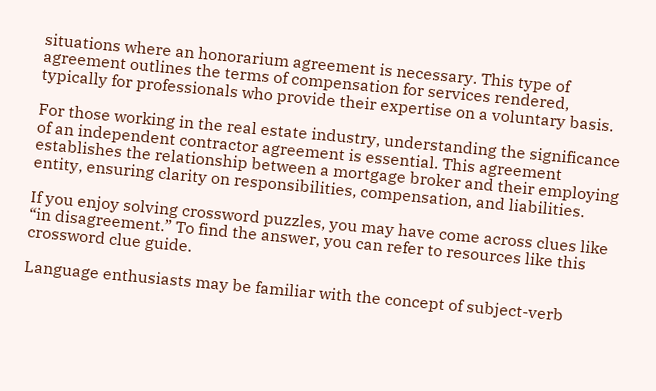situations where an honorarium agreement is necessary. This type of agreement outlines the terms of compensation for services rendered, typically for professionals who provide their expertise on a voluntary basis.

For those working in the real estate industry, understanding the significance of an independent contractor agreement is essential. This agreement establishes the relationship between a mortgage broker and their employing entity, ensuring clarity on responsibilities, compensation, and liabilities.

If you enjoy solving crossword puzzles, you may have come across clues like “in disagreement.” To find the answer, you can refer to resources like this crossword clue guide.

Language enthusiasts may be familiar with the concept of subject-verb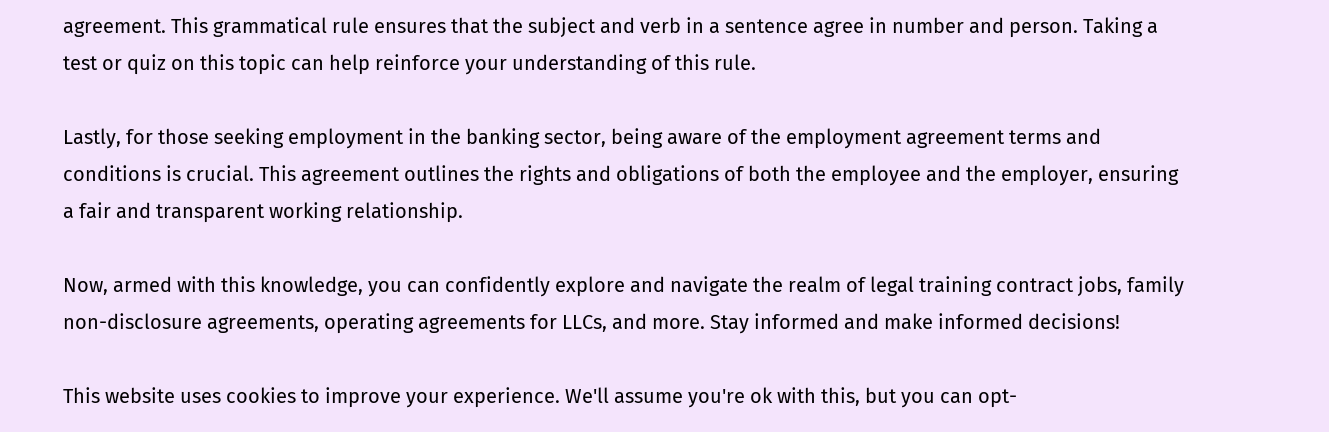agreement. This grammatical rule ensures that the subject and verb in a sentence agree in number and person. Taking a test or quiz on this topic can help reinforce your understanding of this rule.

Lastly, for those seeking employment in the banking sector, being aware of the employment agreement terms and conditions is crucial. This agreement outlines the rights and obligations of both the employee and the employer, ensuring a fair and transparent working relationship.

Now, armed with this knowledge, you can confidently explore and navigate the realm of legal training contract jobs, family non-disclosure agreements, operating agreements for LLCs, and more. Stay informed and make informed decisions!

This website uses cookies to improve your experience. We'll assume you're ok with this, but you can opt-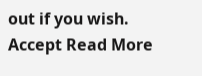out if you wish. Accept Read More